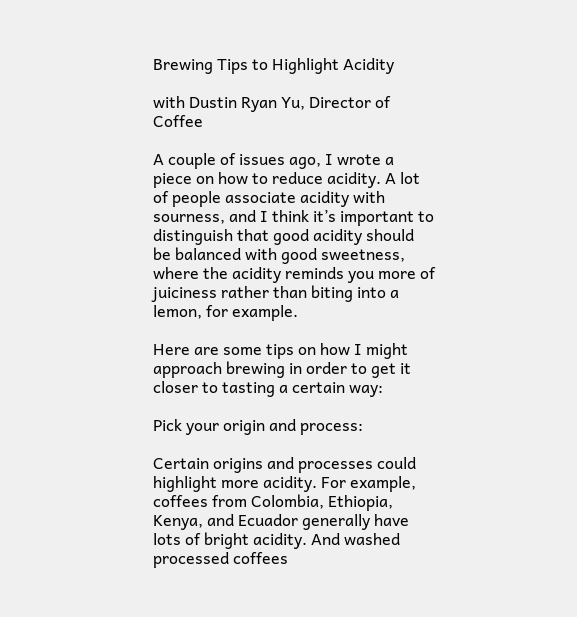Brewing Tips to Highlight Acidity

with Dustin Ryan Yu, Director of Coffee

A couple of issues ago, I wrote a piece on how to reduce acidity. A lot of people associate acidity with sourness, and I think it’s important to distinguish that good acidity should be balanced with good sweetness, where the acidity reminds you more of juiciness rather than biting into a lemon, for example.

Here are some tips on how I might approach brewing in order to get it closer to tasting a certain way:

Pick your origin and process:

Certain origins and processes could highlight more acidity. For example, coffees from Colombia, Ethiopia, Kenya, and Ecuador generally have lots of bright acidity. And washed processed coffees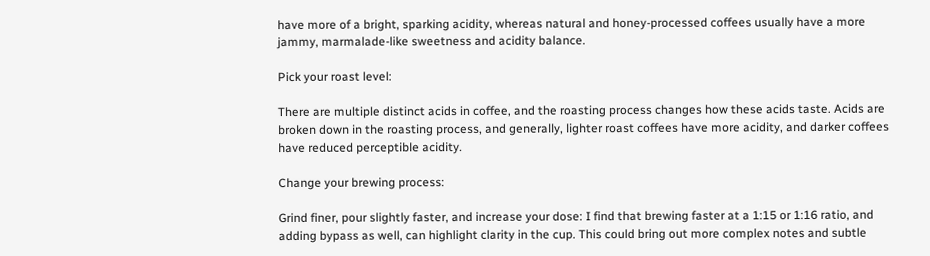have more of a bright, sparking acidity, whereas natural and honey-processed coffees usually have a more jammy, marmalade-like sweetness and acidity balance.

Pick your roast level:

There are multiple distinct acids in coffee, and the roasting process changes how these acids taste. Acids are broken down in the roasting process, and generally, lighter roast coffees have more acidity, and darker coffees have reduced perceptible acidity.

Change your brewing process:

Grind finer, pour slightly faster, and increase your dose: I find that brewing faster at a 1:15 or 1:16 ratio, and adding bypass as well, can highlight clarity in the cup. This could bring out more complex notes and subtle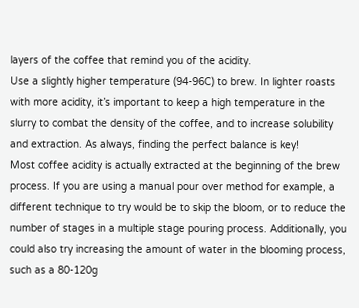layers of the coffee that remind you of the acidity.
Use a slightly higher temperature (94-96C) to brew. In lighter roasts with more acidity, it’s important to keep a high temperature in the slurry to combat the density of the coffee, and to increase solubility and extraction. As always, finding the perfect balance is key!
Most coffee acidity is actually extracted at the beginning of the brew process. If you are using a manual pour over method for example, a different technique to try would be to skip the bloom, or to reduce the number of stages in a multiple stage pouring process. Additionally, you could also try increasing the amount of water in the blooming process, such as a 80-120g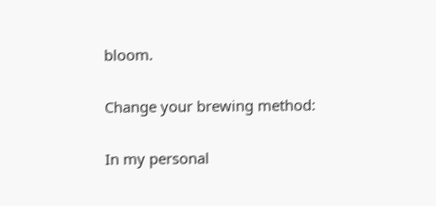bloom.

Change your brewing method:

In my personal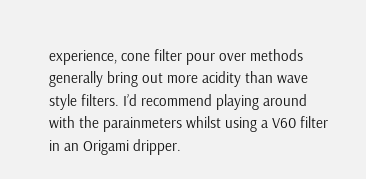experience, cone filter pour over methods generally bring out more acidity than wave style filters. I’d recommend playing around with the parainmeters whilst using a V60 filter in an Origami dripper.